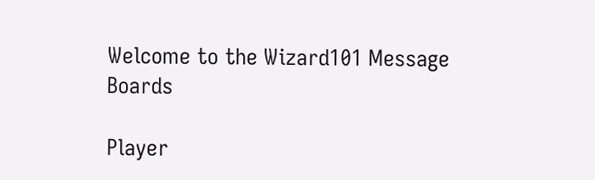Welcome to the Wizard101 Message Boards

Player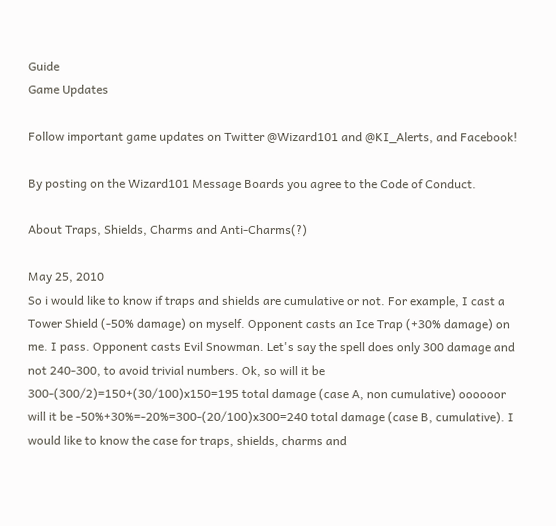Guide
Game Updates

Follow important game updates on Twitter @Wizard101 and @KI_Alerts, and Facebook!

By posting on the Wizard101 Message Boards you agree to the Code of Conduct.

About Traps, Shields, Charms and Anti-Charms(?)

May 25, 2010
So i would like to know if traps and shields are cumulative or not. For example, I cast a Tower Shield (-50% damage) on myself. Opponent casts an Ice Trap (+30% damage) on me. I pass. Opponent casts Evil Snowman. Let's say the spell does only 300 damage and not 240-300, to avoid trivial numbers. Ok, so will it be 300-(300/2)=150+(30/100)x150=195 total damage (case A, non cumulative) oooooor will it be -50%+30%=-20%=300-(20/100)x300=240 total damage (case B, cumulative). I would like to know the case for traps, shields, charms and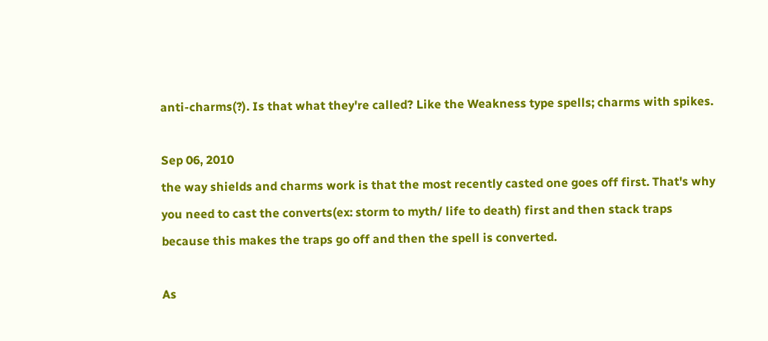anti-charms(?). Is that what they're called? Like the Weakness type spells; charms with spikes.

Sep 06, 2010
the way shields and charms work is that the most recently casted one goes off first. That's why you need to cast the converts(ex: storm to myth/ life to death) first and then stack traps because this makes the traps go off and then the spell is converted.

As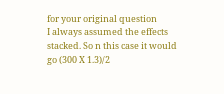for your original question
I always assumed the effects stacked. So n this case it would go (300 X 1.3)/2